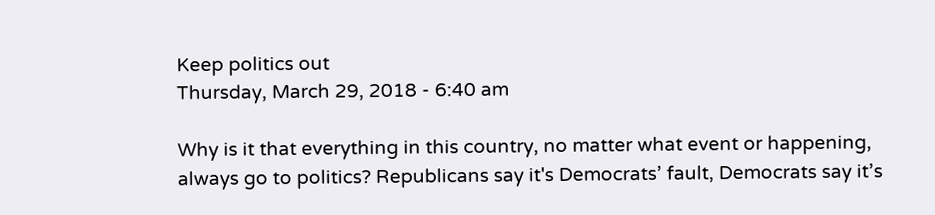Keep politics out
Thursday, March 29, 2018 - 6:40 am

Why is it that everything in this country, no matter what event or happening, always go to politics? Republicans say it's Democrats’ fault, Democrats say it’s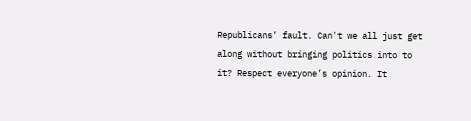Republicans’ fault. Can't we all just get along without bringing politics into to it? Respect everyone’s opinion. It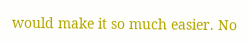would make it so much easier. No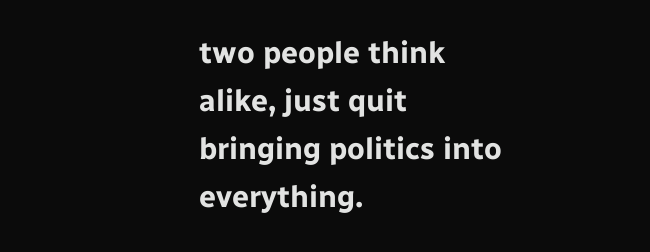two people think alike, just quit bringing politics into everything.